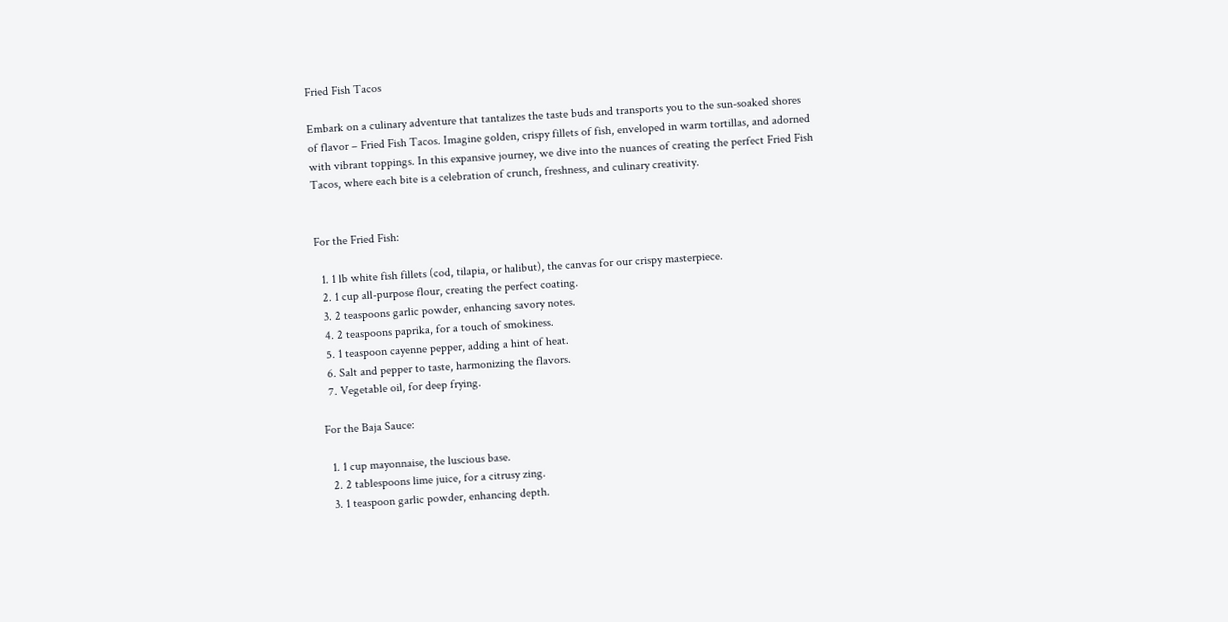Fried Fish Tacos

Embark on a culinary adventure that tantalizes the taste buds and transports you to the sun-soaked shores of flavor – Fried Fish Tacos. Imagine golden, crispy fillets of fish, enveloped in warm tortillas, and adorned with vibrant toppings. In this expansive journey, we dive into the nuances of creating the perfect Fried Fish Tacos, where each bite is a celebration of crunch, freshness, and culinary creativity.


For the Fried Fish:

  1. 1 lb white fish fillets (cod, tilapia, or halibut), the canvas for our crispy masterpiece.
  2. 1 cup all-purpose flour, creating the perfect coating.
  3. 2 teaspoons garlic powder, enhancing savory notes.
  4. 2 teaspoons paprika, for a touch of smokiness.
  5. 1 teaspoon cayenne pepper, adding a hint of heat.
  6. Salt and pepper to taste, harmonizing the flavors.
  7. Vegetable oil, for deep frying.

For the Baja Sauce:

  1. 1 cup mayonnaise, the luscious base.
  2. 2 tablespoons lime juice, for a citrusy zing.
  3. 1 teaspoon garlic powder, enhancing depth.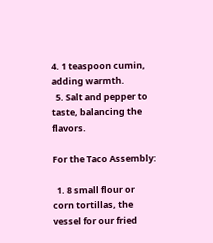4. 1 teaspoon cumin, adding warmth.
  5. Salt and pepper to taste, balancing the flavors.

For the Taco Assembly:

  1. 8 small flour or corn tortillas, the vessel for our fried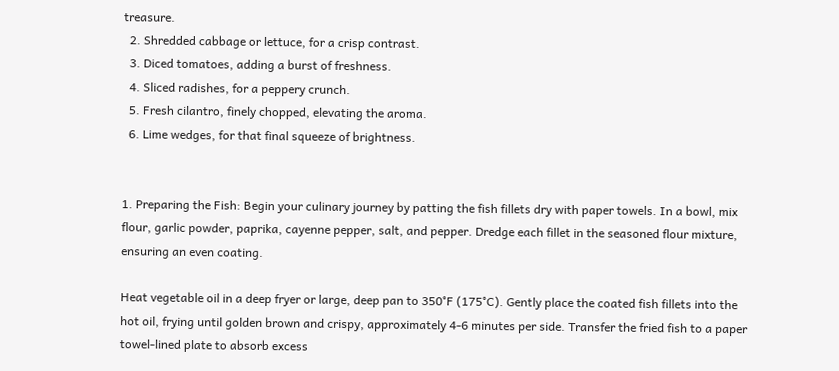treasure.
  2. Shredded cabbage or lettuce, for a crisp contrast.
  3. Diced tomatoes, adding a burst of freshness.
  4. Sliced radishes, for a peppery crunch.
  5. Fresh cilantro, finely chopped, elevating the aroma.
  6. Lime wedges, for that final squeeze of brightness.


1. Preparing the Fish: Begin your culinary journey by patting the fish fillets dry with paper towels. In a bowl, mix flour, garlic powder, paprika, cayenne pepper, salt, and pepper. Dredge each fillet in the seasoned flour mixture, ensuring an even coating.

Heat vegetable oil in a deep fryer or large, deep pan to 350°F (175°C). Gently place the coated fish fillets into the hot oil, frying until golden brown and crispy, approximately 4-6 minutes per side. Transfer the fried fish to a paper towel-lined plate to absorb excess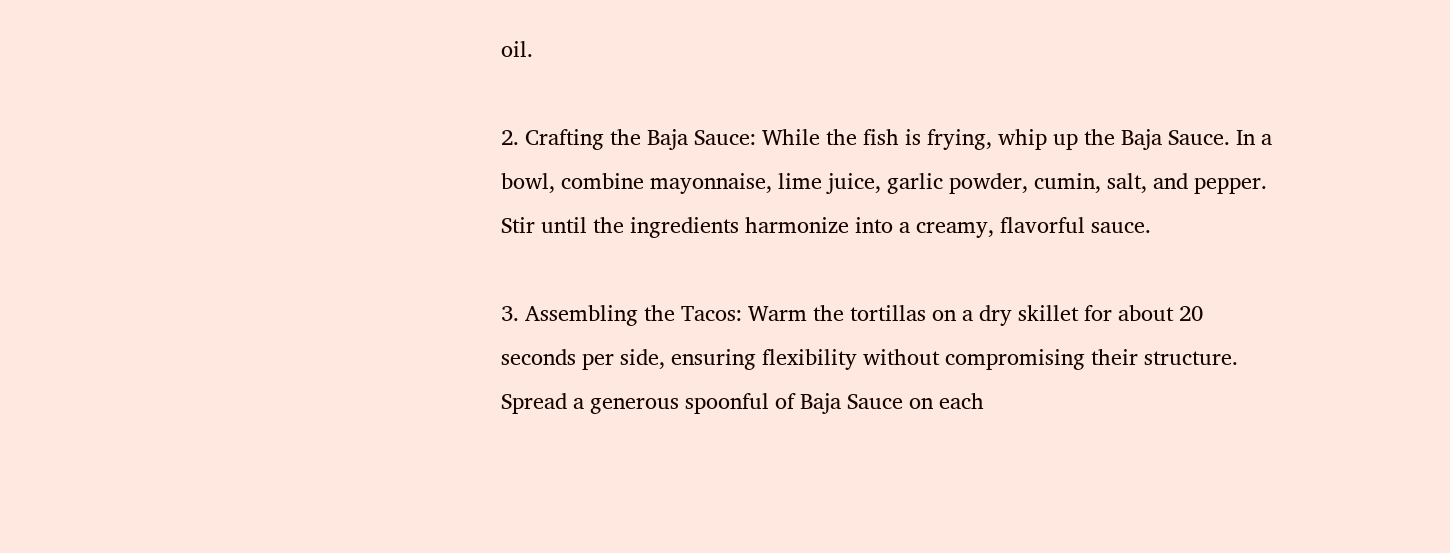oil.

2. Crafting the Baja Sauce: While the fish is frying, whip up the Baja Sauce. In a bowl, combine mayonnaise, lime juice, garlic powder, cumin, salt, and pepper. Stir until the ingredients harmonize into a creamy, flavorful sauce.

3. Assembling the Tacos: Warm the tortillas on a dry skillet for about 20 seconds per side, ensuring flexibility without compromising their structure. Spread a generous spoonful of Baja Sauce on each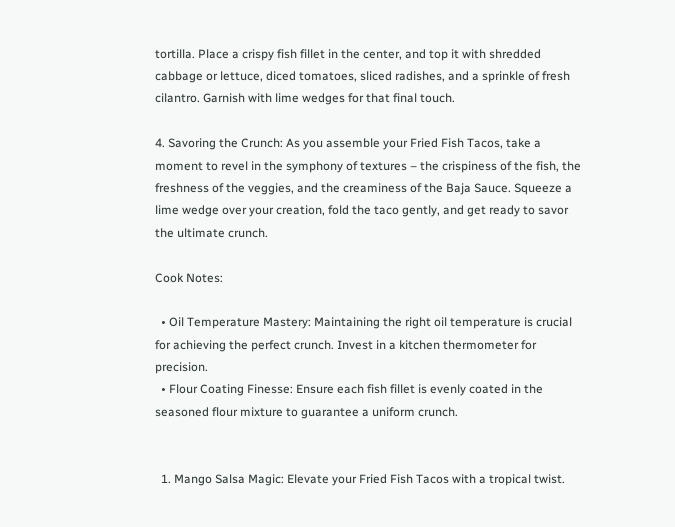tortilla. Place a crispy fish fillet in the center, and top it with shredded cabbage or lettuce, diced tomatoes, sliced radishes, and a sprinkle of fresh cilantro. Garnish with lime wedges for that final touch.

4. Savoring the Crunch: As you assemble your Fried Fish Tacos, take a moment to revel in the symphony of textures – the crispiness of the fish, the freshness of the veggies, and the creaminess of the Baja Sauce. Squeeze a lime wedge over your creation, fold the taco gently, and get ready to savor the ultimate crunch.

Cook Notes:

  • Oil Temperature Mastery: Maintaining the right oil temperature is crucial for achieving the perfect crunch. Invest in a kitchen thermometer for precision.
  • Flour Coating Finesse: Ensure each fish fillet is evenly coated in the seasoned flour mixture to guarantee a uniform crunch.


  1. Mango Salsa Magic: Elevate your Fried Fish Tacos with a tropical twist.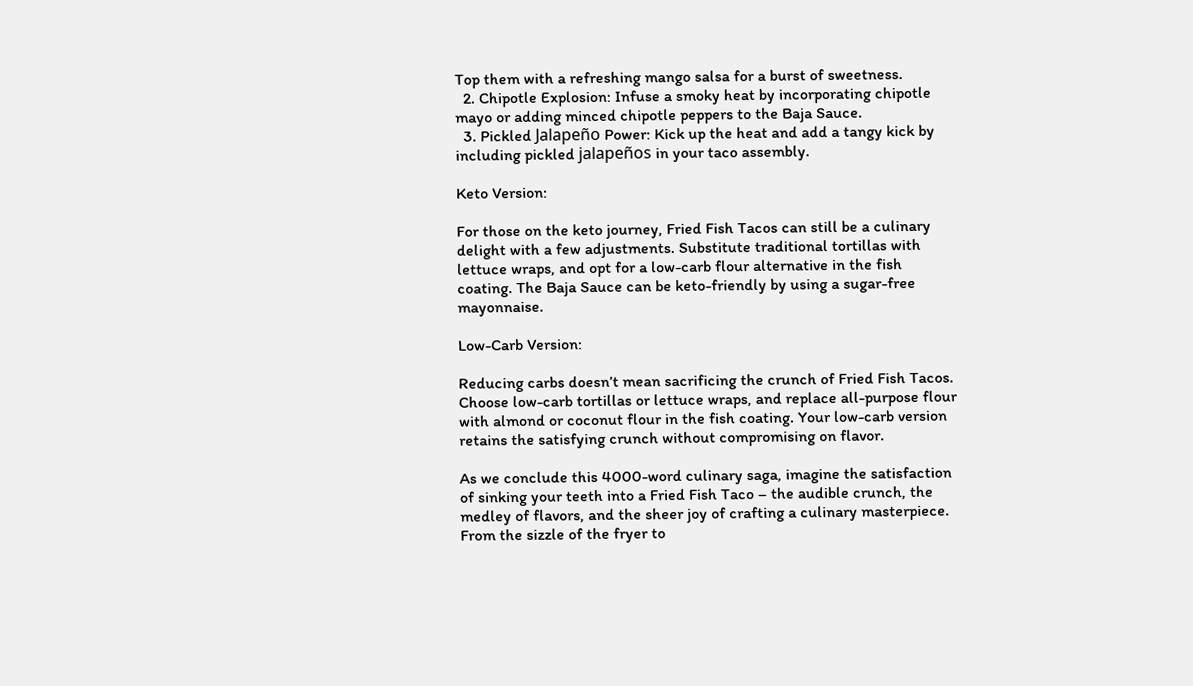Top them with a refreshing mango salsa for a burst of sweetness.
  2. Chipotle Explosion: Infuse a smoky heat by incorporating chipotle mayo or adding minced chipotle peppers to the Baja Sauce.
  3. Pickled Jalapeño Power: Kick up the heat and add a tangy kick by including pickled jalapeños in your taco assembly.

Keto Version:

For those on the keto journey, Fried Fish Tacos can still be a culinary delight with a few adjustments. Substitute traditional tortillas with lettuce wraps, and opt for a low-carb flour alternative in the fish coating. The Baja Sauce can be keto-friendly by using a sugar-free mayonnaise.

Low-Carb Version:

Reducing carbs doesn’t mean sacrificing the crunch of Fried Fish Tacos. Choose low-carb tortillas or lettuce wraps, and replace all-purpose flour with almond or coconut flour in the fish coating. Your low-carb version retains the satisfying crunch without compromising on flavor.

As we conclude this 4000-word culinary saga, imagine the satisfaction of sinking your teeth into a Fried Fish Taco – the audible crunch, the medley of flavors, and the sheer joy of crafting a culinary masterpiece. From the sizzle of the fryer to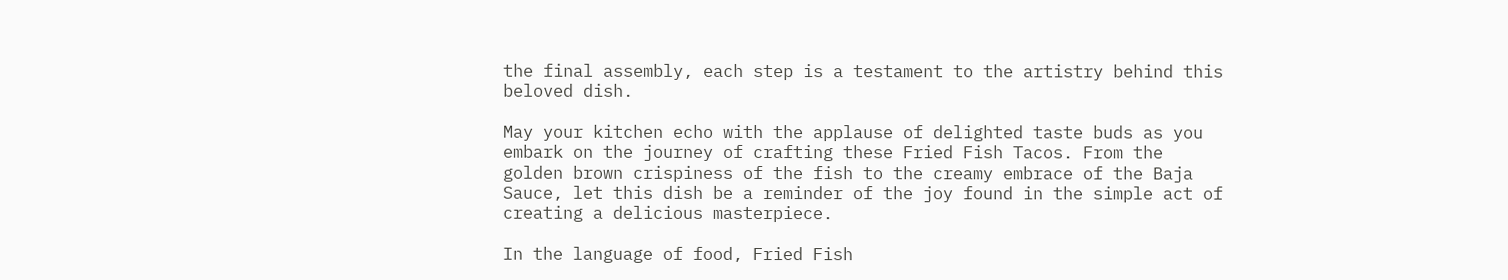the final assembly, each step is a testament to the artistry behind this beloved dish.

May your kitchen echo with the applause of delighted taste buds as you embark on the journey of crafting these Fried Fish Tacos. From the golden brown crispiness of the fish to the creamy embrace of the Baja Sauce, let this dish be a reminder of the joy found in the simple act of creating a delicious masterpiece.

In the language of food, Fried Fish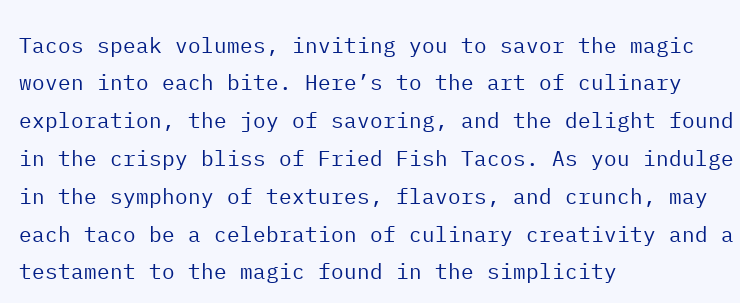Tacos speak volumes, inviting you to savor the magic woven into each bite. Here’s to the art of culinary exploration, the joy of savoring, and the delight found in the crispy bliss of Fried Fish Tacos. As you indulge in the symphony of textures, flavors, and crunch, may each taco be a celebration of culinary creativity and a testament to the magic found in the simplicity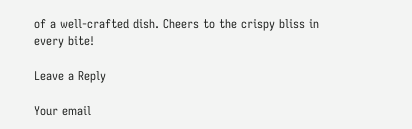of a well-crafted dish. Cheers to the crispy bliss in every bite!

Leave a Reply

Your email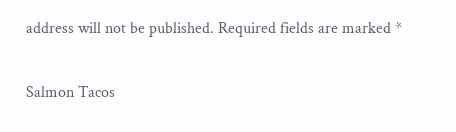address will not be published. Required fields are marked *

Salmon Tacos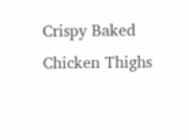Crispy Baked Chicken Thighs